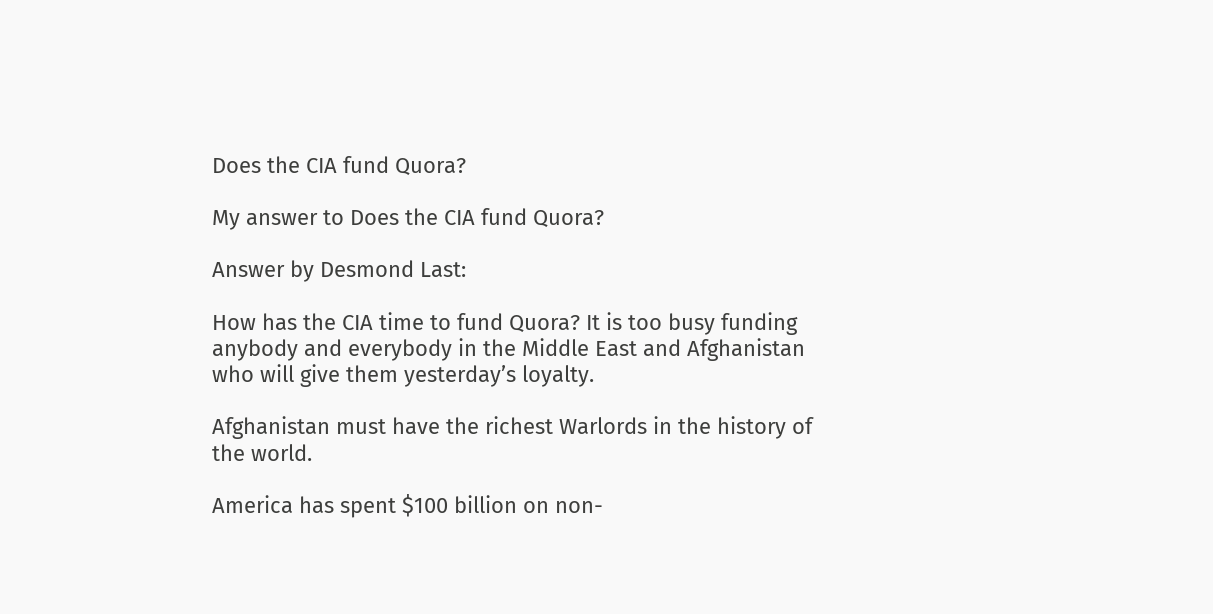Does the CIA fund Quora?

My answer to Does the CIA fund Quora?

Answer by Desmond Last:

How has the CIA time to fund Quora? It is too busy funding anybody and everybody in the Middle East and Afghanistan who will give them yesterday’s loyalty.

Afghanistan must have the richest Warlords in the history of the world.

America has spent $100 billion on non-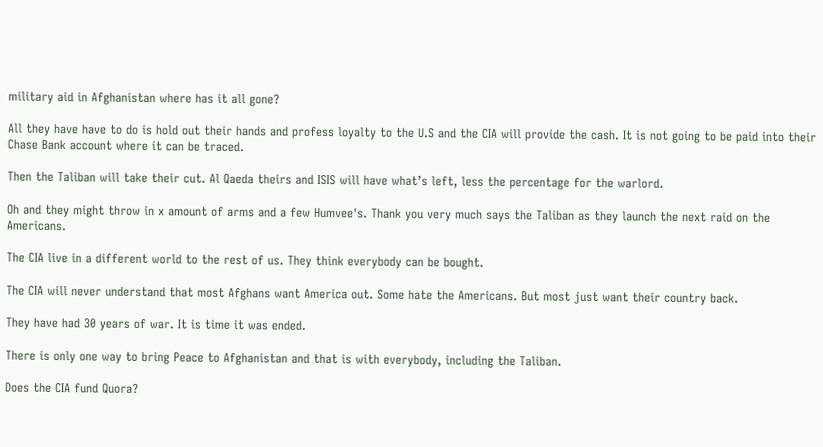military aid in Afghanistan where has it all gone?

All they have have to do is hold out their hands and profess loyalty to the U.S and the CIA will provide the cash. It is not going to be paid into their Chase Bank account where it can be traced.

Then the Taliban will take their cut. Al Qaeda theirs and ISIS will have what’s left, less the percentage for the warlord.

Oh and they might throw in x amount of arms and a few Humvee's. Thank you very much says the Taliban as they launch the next raid on the Americans.

The CIA live in a different world to the rest of us. They think everybody can be bought.

The CIA will never understand that most Afghans want America out. Some hate the Americans. But most just want their country back.

They have had 30 years of war. It is time it was ended.

There is only one way to bring Peace to Afghanistan and that is with everybody, including the Taliban.

Does the CIA fund Quora?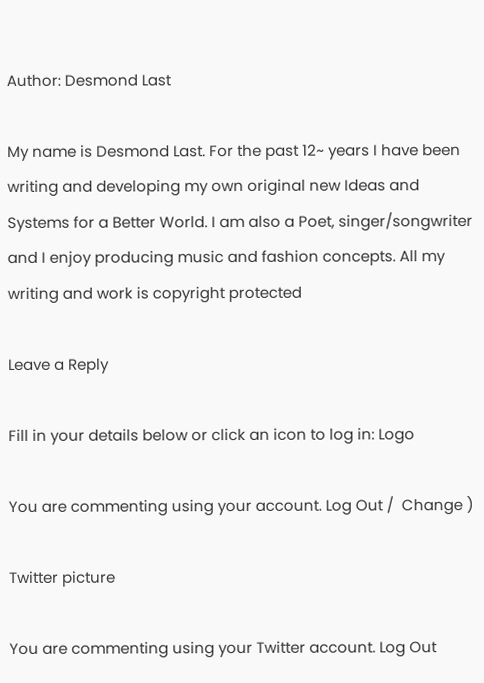Author: Desmond Last

My name is Desmond Last. For the past 12~ years I have been writing and developing my own original new Ideas and Systems for a Better World. I am also a Poet, singer/songwriter and I enjoy producing music and fashion concepts. All my writing and work is copyright protected

Leave a Reply

Fill in your details below or click an icon to log in: Logo

You are commenting using your account. Log Out /  Change )

Twitter picture

You are commenting using your Twitter account. Log Out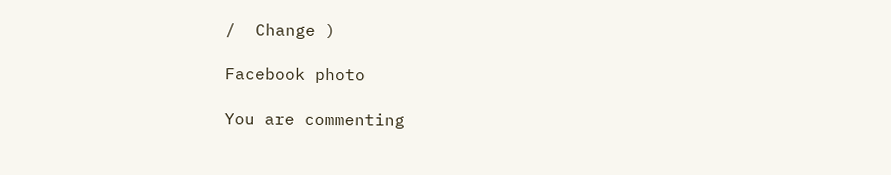/  Change )

Facebook photo

You are commenting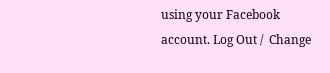using your Facebook account. Log Out /  Change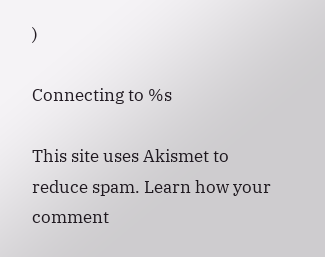)

Connecting to %s

This site uses Akismet to reduce spam. Learn how your comment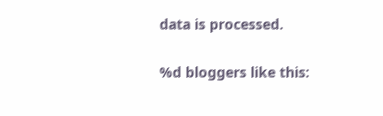data is processed.

%d bloggers like this: